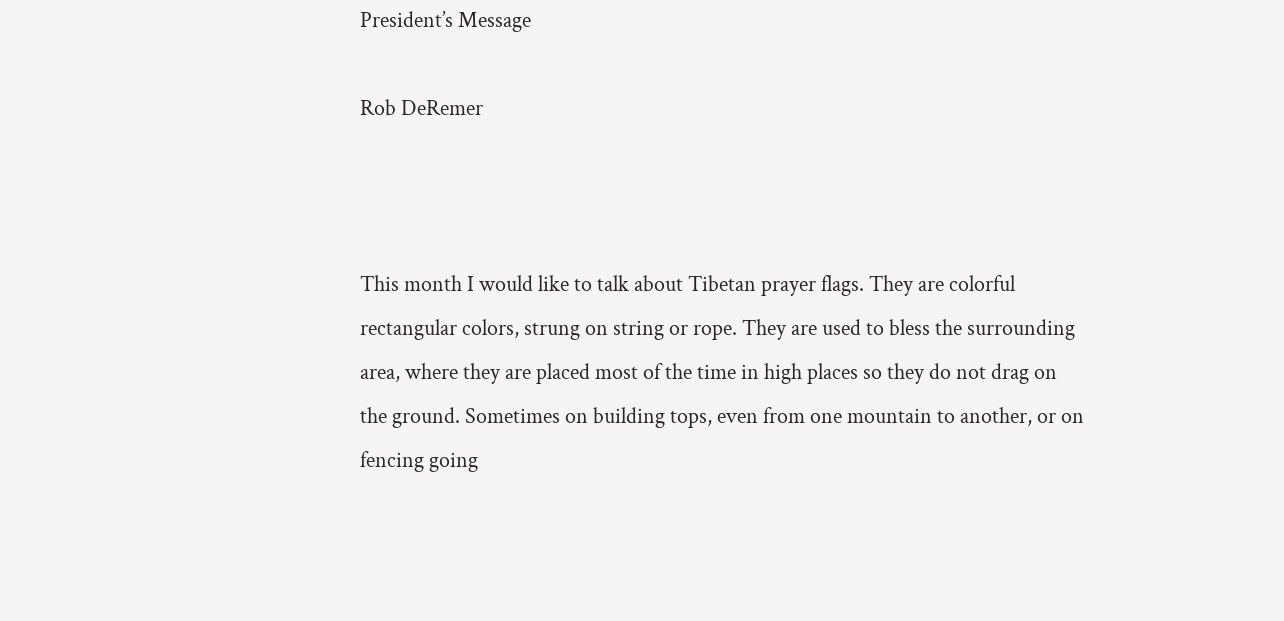President’s Message

Rob DeRemer



This month I would like to talk about Tibetan prayer flags. They are colorful rectangular colors, strung on string or rope. They are used to bless the surrounding area, where they are placed most of the time in high places so they do not drag on the ground. Sometimes on building tops, even from one mountain to another, or on fencing going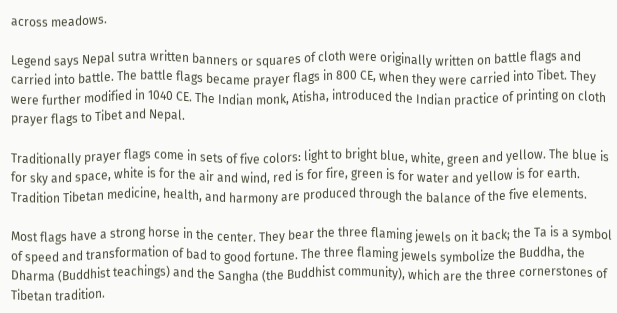across meadows.

Legend says Nepal sutra written banners or squares of cloth were originally written on battle flags and carried into battle. The battle flags became prayer flags in 800 CE, when they were carried into Tibet. They were further modified in 1040 CE. The Indian monk, Atisha, introduced the Indian practice of printing on cloth prayer flags to Tibet and Nepal.

Traditionally prayer flags come in sets of five colors: light to bright blue, white, green and yellow. The blue is for sky and space, white is for the air and wind, red is for fire, green is for water and yellow is for earth. Tradition Tibetan medicine, health, and harmony are produced through the balance of the five elements.

Most flags have a strong horse in the center. They bear the three flaming jewels on it back; the Ta is a symbol of speed and transformation of bad to good fortune. The three flaming jewels symbolize the Buddha, the Dharma (Buddhist teachings) and the Sangha (the Buddhist community), which are the three cornerstones of Tibetan tradition.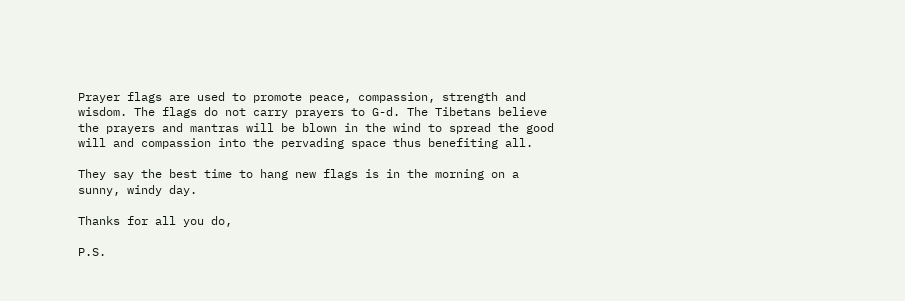Prayer flags are used to promote peace, compassion, strength and wisdom. The flags do not carry prayers to G-d. The Tibetans believe the prayers and mantras will be blown in the wind to spread the good will and compassion into the pervading space thus benefiting all.

They say the best time to hang new flags is in the morning on a sunny, windy day.

Thanks for all you do,

P.S.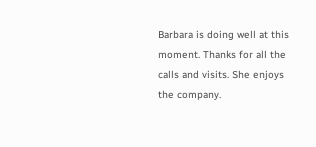Barbara is doing well at this moment. Thanks for all the calls and visits. She enjoys the company.